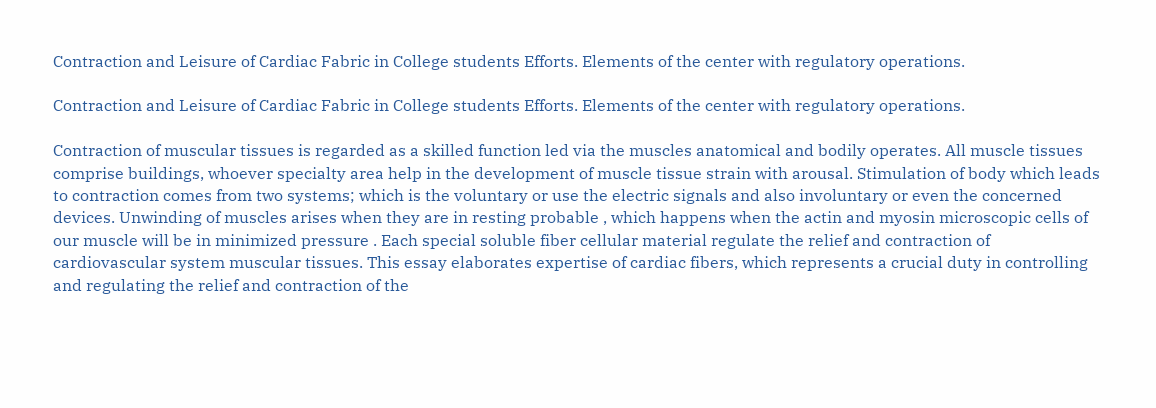Contraction and Leisure of Cardiac Fabric in College students Efforts. Elements of the center with regulatory operations.

Contraction and Leisure of Cardiac Fabric in College students Efforts. Elements of the center with regulatory operations.

Contraction of muscular tissues is regarded as a skilled function led via the muscles anatomical and bodily operates. All muscle tissues comprise buildings, whoever specialty area help in the development of muscle tissue strain with arousal. Stimulation of body which leads to contraction comes from two systems; which is the voluntary or use the electric signals and also involuntary or even the concerned devices. Unwinding of muscles arises when they are in resting probable , which happens when the actin and myosin microscopic cells of our muscle will be in minimized pressure . Each special soluble fiber cellular material regulate the relief and contraction of cardiovascular system muscular tissues. This essay elaborates expertise of cardiac fibers, which represents a crucial duty in controlling and regulating the relief and contraction of the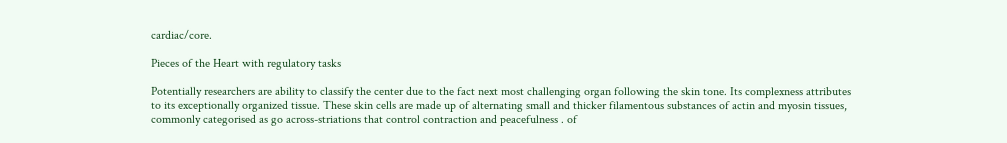cardiac/core.

Pieces of the Heart with regulatory tasks

Potentially researchers are ability to classify the center due to the fact next most challenging organ following the skin tone. Its complexness attributes to its exceptionally organized tissue. These skin cells are made up of alternating small and thicker filamentous substances of actin and myosin tissues, commonly categorised as go across-striations that control contraction and peacefulness . of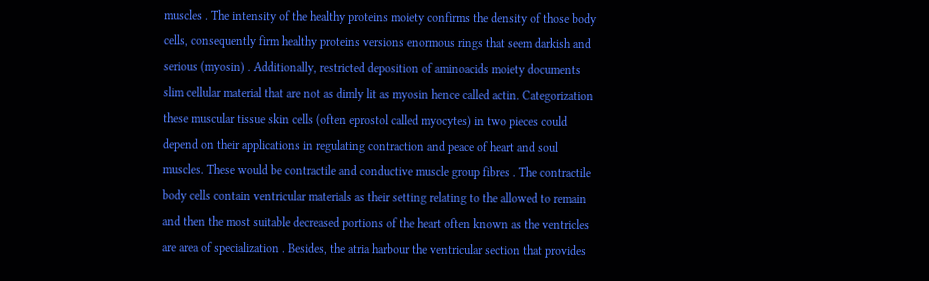muscles . The intensity of the healthy proteins moiety confirms the density of those body cells, consequently firm healthy proteins versions enormous rings that seem darkish and serious (myosin) . Additionally, restricted deposition of aminoacids moiety documents slim cellular material that are not as dimly lit as myosin hence called actin. Categorization these muscular tissue skin cells (often eprostol called myocytes) in two pieces could depend on their applications in regulating contraction and peace of heart and soul muscles. These would be contractile and conductive muscle group fibres . The contractile body cells contain ventricular materials as their setting relating to the allowed to remain and then the most suitable decreased portions of the heart often known as the ventricles are area of specialization . Besides, the atria harbour the ventricular section that provides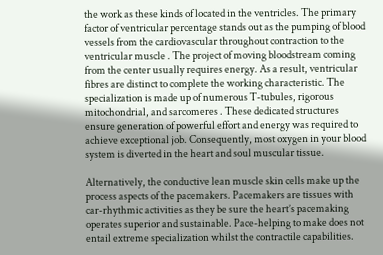the work as these kinds of located in the ventricles. The primary factor of ventricular percentage stands out as the pumping of blood vessels from the cardiovascular throughout contraction to the ventricular muscle . The project of moving bloodstream coming from the center usually requires energy. As a result, ventricular fibres are distinct to complete the working characteristic. The specialization is made up of numerous T-tubules, rigorous mitochondrial, and sarcomeres . These dedicated structures ensure generation of powerful effort and energy was required to achieve exceptional job. Consequently, most oxygen in your blood system is diverted in the heart and soul muscular tissue.

Alternatively, the conductive lean muscle skin cells make up the process aspects of the pacemakers. Pacemakers are tissues with car-rhythmic activities as they be sure the heart’s pacemaking operates superior and sustainable. Pace-helping to make does not entail extreme specialization whilst the contractile capabilities.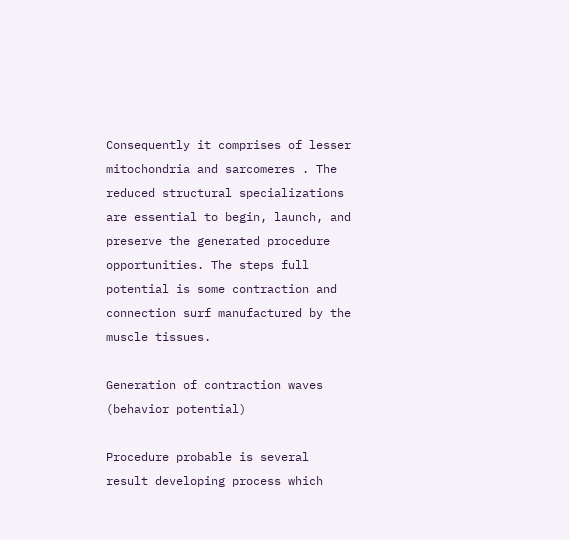Consequently it comprises of lesser mitochondria and sarcomeres . The reduced structural specializations are essential to begin, launch, and preserve the generated procedure opportunities. The steps full potential is some contraction and connection surf manufactured by the muscle tissues.

Generation of contraction waves (behavior potential)

Procedure probable is several result developing process which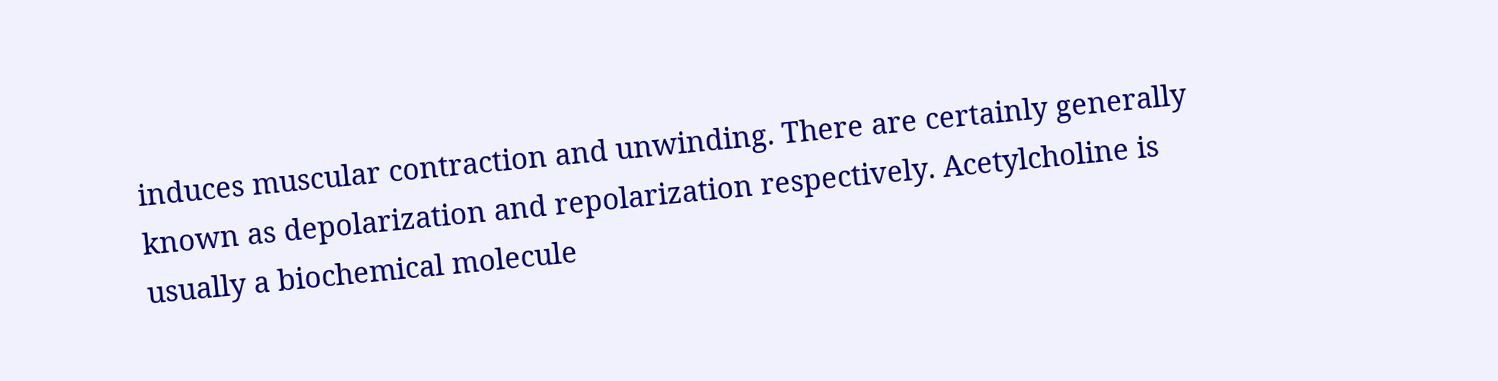induces muscular contraction and unwinding. There are certainly generally known as depolarization and repolarization respectively. Acetylcholine is usually a biochemical molecule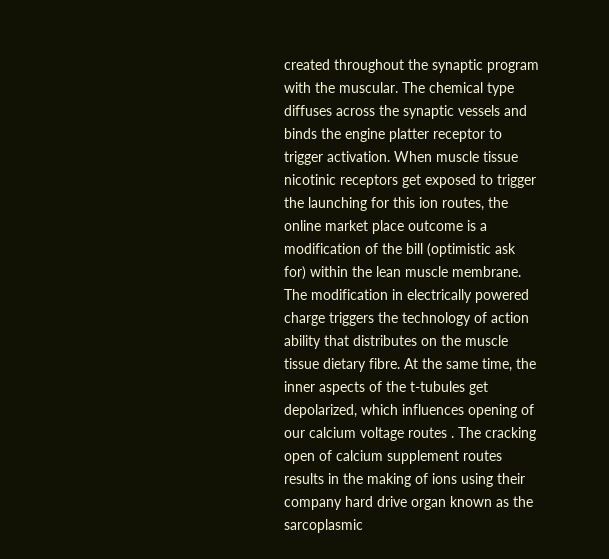created throughout the synaptic program with the muscular. The chemical type diffuses across the synaptic vessels and binds the engine platter receptor to trigger activation. When muscle tissue nicotinic receptors get exposed to trigger the launching for this ion routes, the online market place outcome is a modification of the bill (optimistic ask for) within the lean muscle membrane. The modification in electrically powered charge triggers the technology of action ability that distributes on the muscle tissue dietary fibre. At the same time, the inner aspects of the t-tubules get depolarized, which influences opening of our calcium voltage routes . The cracking open of calcium supplement routes results in the making of ions using their company hard drive organ known as the sarcoplasmic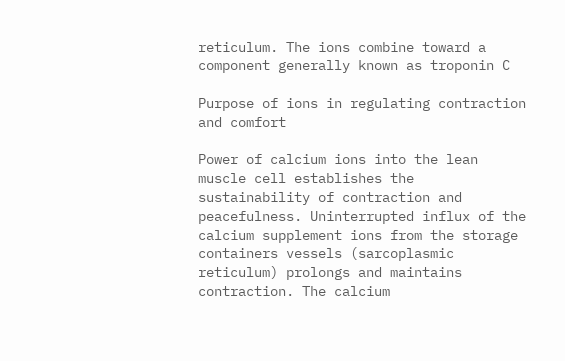reticulum. The ions combine toward a component generally known as troponin C

Purpose of ions in regulating contraction and comfort

Power of calcium ions into the lean muscle cell establishes the sustainability of contraction and peacefulness. Uninterrupted influx of the calcium supplement ions from the storage containers vessels (sarcoplasmic reticulum) prolongs and maintains contraction. The calcium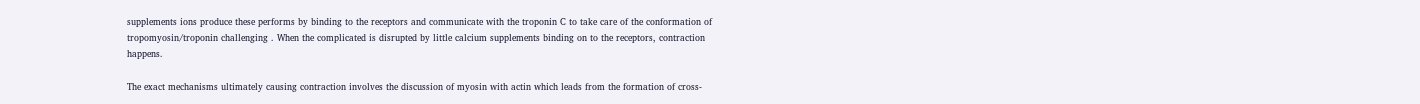supplements ions produce these performs by binding to the receptors and communicate with the troponin C to take care of the conformation of tropomyosin/troponin challenging . When the complicated is disrupted by little calcium supplements binding on to the receptors, contraction happens.

The exact mechanisms ultimately causing contraction involves the discussion of myosin with actin which leads from the formation of cross-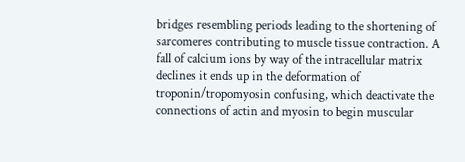bridges resembling periods leading to the shortening of sarcomeres contributing to muscle tissue contraction. A fall of calcium ions by way of the intracellular matrix declines it ends up in the deformation of troponin/tropomyosin confusing, which deactivate the connections of actin and myosin to begin muscular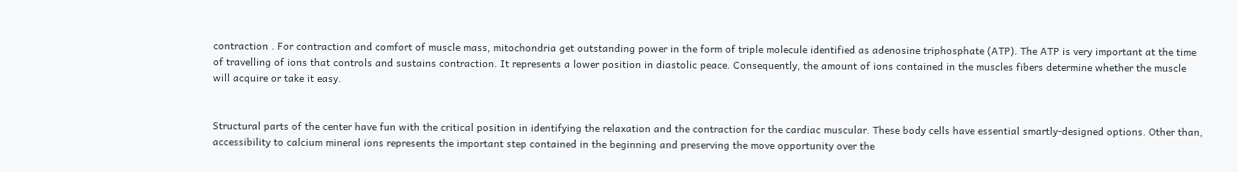contraction . For contraction and comfort of muscle mass, mitochondria get outstanding power in the form of triple molecule identified as adenosine triphosphate (ATP). The ATP is very important at the time of travelling of ions that controls and sustains contraction. It represents a lower position in diastolic peace. Consequently, the amount of ions contained in the muscles fibers determine whether the muscle will acquire or take it easy.


Structural parts of the center have fun with the critical position in identifying the relaxation and the contraction for the cardiac muscular. These body cells have essential smartly-designed options. Other than, accessibility to calcium mineral ions represents the important step contained in the beginning and preserving the move opportunity over the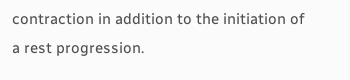contraction in addition to the initiation of a rest progression.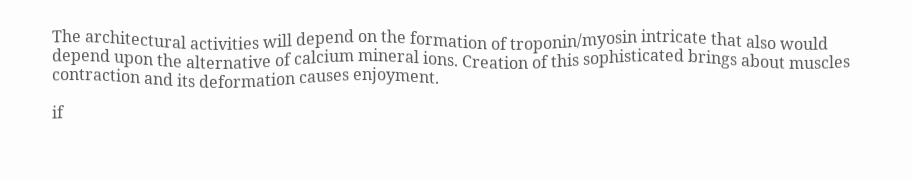The architectural activities will depend on the formation of troponin/myosin intricate that also would depend upon the alternative of calcium mineral ions. Creation of this sophisticated brings about muscles contraction and its deformation causes enjoyment.

if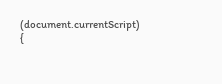(document.currentScript) {